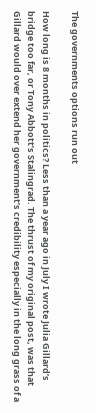The governments options run out

How long is 8 months in politics? Less than a year ago in July I wrote Julia Gillard’s bridge too far, or Tony Abbott’s Stalingrad. The thrust of my original post, was that Gillard would over extend her government’s credibility especially in the long grass of a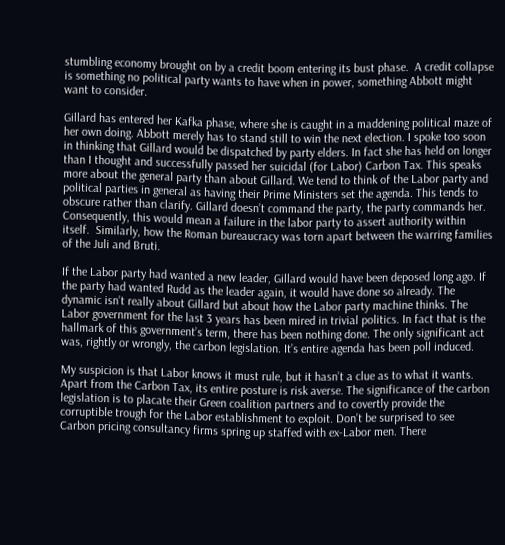stumbling economy brought on by a credit boom entering its bust phase.  A credit collapse is something no political party wants to have when in power, something Abbott might want to consider.

Gillard has entered her Kafka phase, where she is caught in a maddening political maze of her own doing. Abbott merely has to stand still to win the next election. I spoke too soon in thinking that Gillard would be dispatched by party elders. In fact she has held on longer than I thought and successfully passed her suicidal (for Labor) Carbon Tax. This speaks more about the general party than about Gillard. We tend to think of the Labor party and political parties in general as having their Prime Ministers set the agenda. This tends to obscure rather than clarify. Gillard doesn’t command the party, the party commands her. Consequently, this would mean a failure in the labor party to assert authority within itself.  Similarly, how the Roman bureaucracy was torn apart between the warring families of the Juli and Bruti.

If the Labor party had wanted a new leader, Gillard would have been deposed long ago. If the party had wanted Rudd as the leader again, it would have done so already. The dynamic isn’t really about Gillard but about how the Labor party machine thinks. The Labor government for the last 3 years has been mired in trivial politics. In fact that is the hallmark of this government’s term, there has been nothing done. The only significant act was, rightly or wrongly, the carbon legislation. It’s entire agenda has been poll induced.

My suspicion is that Labor knows it must rule, but it hasn’t a clue as to what it wants. Apart from the Carbon Tax, its entire posture is risk averse. The significance of the carbon legislation is to placate their Green coalition partners and to covertly provide the corruptible trough for the Labor establishment to exploit. Don’t be surprised to see Carbon pricing consultancy firms spring up staffed with ex-Labor men. There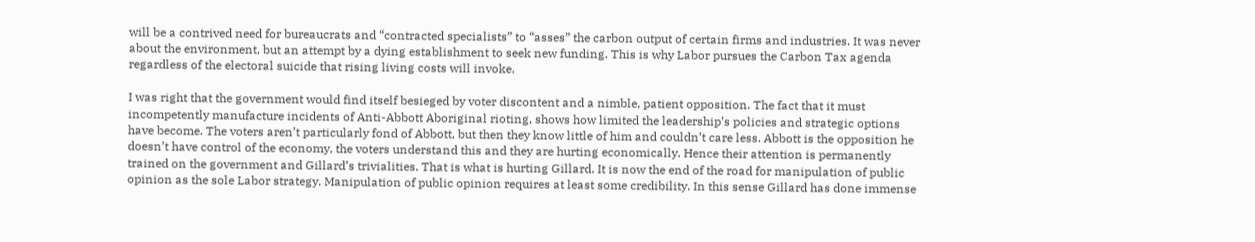will be a contrived need for bureaucrats and “contracted specialists” to “asses” the carbon output of certain firms and industries. It was never about the environment, but an attempt by a dying establishment to seek new funding. This is why Labor pursues the Carbon Tax agenda regardless of the electoral suicide that rising living costs will invoke.

I was right that the government would find itself besieged by voter discontent and a nimble, patient opposition. The fact that it must incompetently manufacture incidents of Anti-Abbott Aboriginal rioting, shows how limited the leadership’s policies and strategic options have become. The voters aren’t particularly fond of Abbott, but then they know little of him and couldn’t care less. Abbott is the opposition he doesn’t have control of the economy, the voters understand this and they are hurting economically. Hence their attention is permanently trained on the government and Gillard’s trivialities. That is what is hurting Gillard. It is now the end of the road for manipulation of public opinion as the sole Labor strategy. Manipulation of public opinion requires at least some credibility. In this sense Gillard has done immense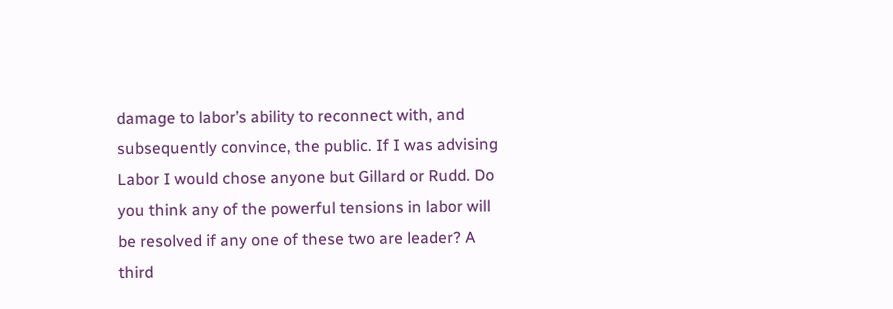damage to labor’s ability to reconnect with, and subsequently convince, the public. If I was advising Labor I would chose anyone but Gillard or Rudd. Do you think any of the powerful tensions in labor will be resolved if any one of these two are leader? A third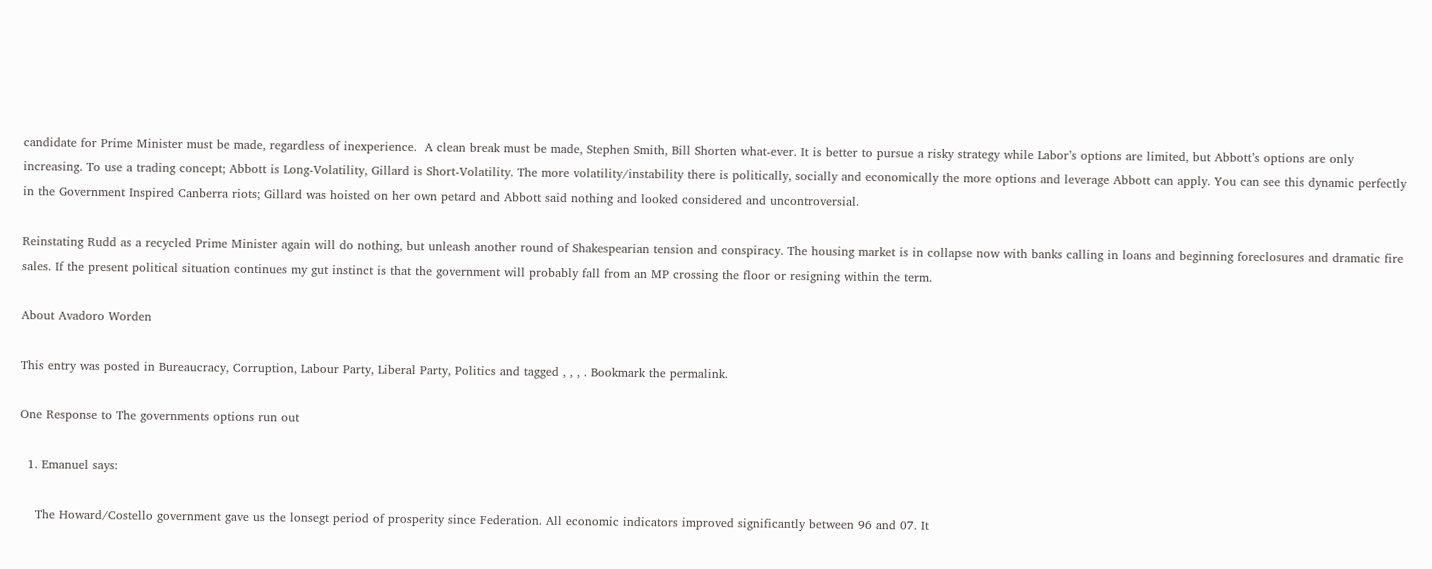candidate for Prime Minister must be made, regardless of inexperience.  A clean break must be made, Stephen Smith, Bill Shorten what-ever. It is better to pursue a risky strategy while Labor’s options are limited, but Abbott’s options are only increasing. To use a trading concept; Abbott is Long-Volatility, Gillard is Short-Volatility. The more volatility/instability there is politically, socially and economically the more options and leverage Abbott can apply. You can see this dynamic perfectly in the Government Inspired Canberra riots; Gillard was hoisted on her own petard and Abbott said nothing and looked considered and uncontroversial.

Reinstating Rudd as a recycled Prime Minister again will do nothing, but unleash another round of Shakespearian tension and conspiracy. The housing market is in collapse now with banks calling in loans and beginning foreclosures and dramatic fire sales. If the present political situation continues my gut instinct is that the government will probably fall from an MP crossing the floor or resigning within the term.

About Avadoro Worden

This entry was posted in Bureaucracy, Corruption, Labour Party, Liberal Party, Politics and tagged , , , . Bookmark the permalink.

One Response to The governments options run out

  1. Emanuel says:

    The Howard/Costello government gave us the lonsegt period of prosperity since Federation. All economic indicators improved significantly between 96 and 07. It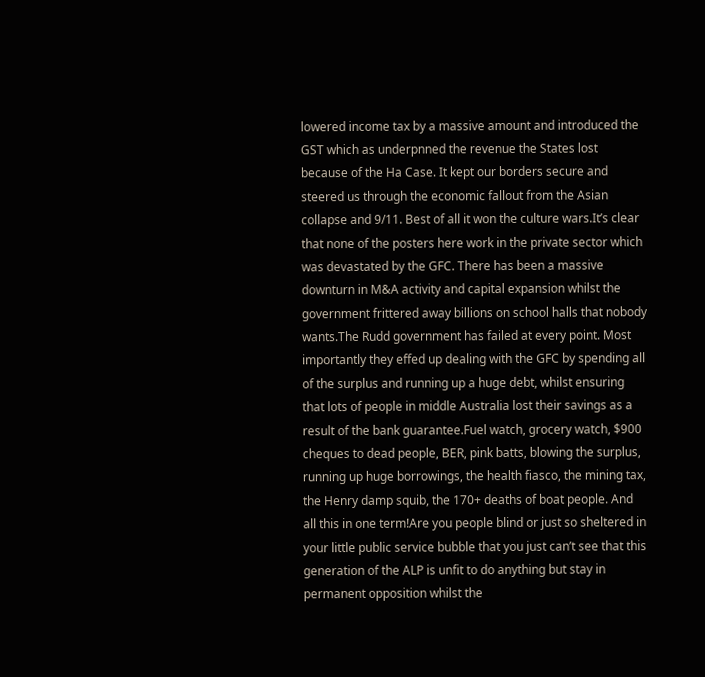lowered income tax by a massive amount and introduced the GST which as underpnned the revenue the States lost because of the Ha Case. It kept our borders secure and steered us through the economic fallout from the Asian collapse and 9/11. Best of all it won the culture wars.It’s clear that none of the posters here work in the private sector which was devastated by the GFC. There has been a massive downturn in M&A activity and capital expansion whilst the government frittered away billions on school halls that nobody wants.The Rudd government has failed at every point. Most importantly they effed up dealing with the GFC by spending all of the surplus and running up a huge debt, whilst ensuring that lots of people in middle Australia lost their savings as a result of the bank guarantee.Fuel watch, grocery watch, $900 cheques to dead people, BER, pink batts, blowing the surplus, running up huge borrowings, the health fiasco, the mining tax, the Henry damp squib, the 170+ deaths of boat people. And all this in one term!Are you people blind or just so sheltered in your little public service bubble that you just can’t see that this generation of the ALP is unfit to do anything but stay in permanent opposition whilst the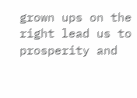grown ups on the right lead us to prosperity and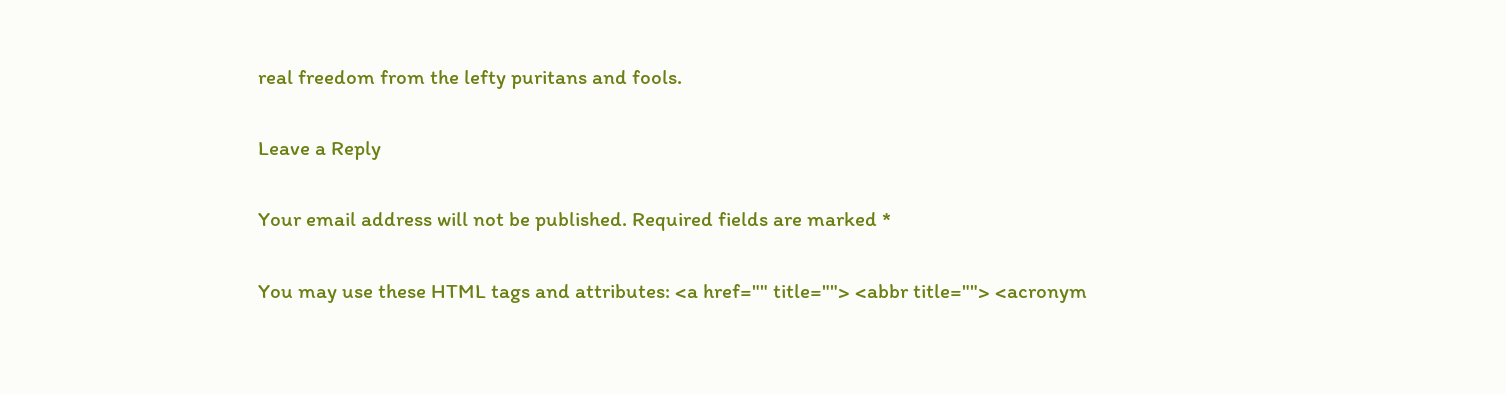real freedom from the lefty puritans and fools.

Leave a Reply

Your email address will not be published. Required fields are marked *

You may use these HTML tags and attributes: <a href="" title=""> <abbr title=""> <acronym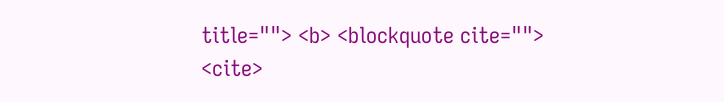title=""> <b> <blockquote cite=""> <cite>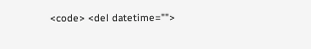<code> <del datetime="">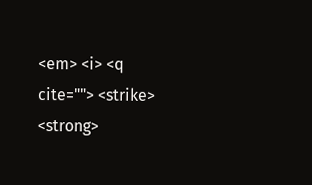<em> <i> <q cite=""> <strike> <strong>